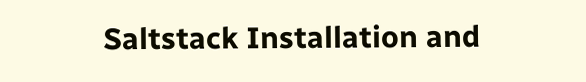Saltstack Installation and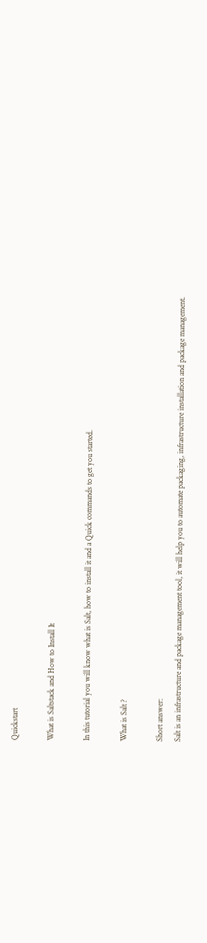Quickstart

What is Saltstack and How to Install It

In this tutorial you will know what is Salt, how to install it and a Quick commands to get you started.

What is Salt ?

Short answer:
Salt is an infrastructure and package management tool, it will help you to automate packaging, infrastructure installation and package management.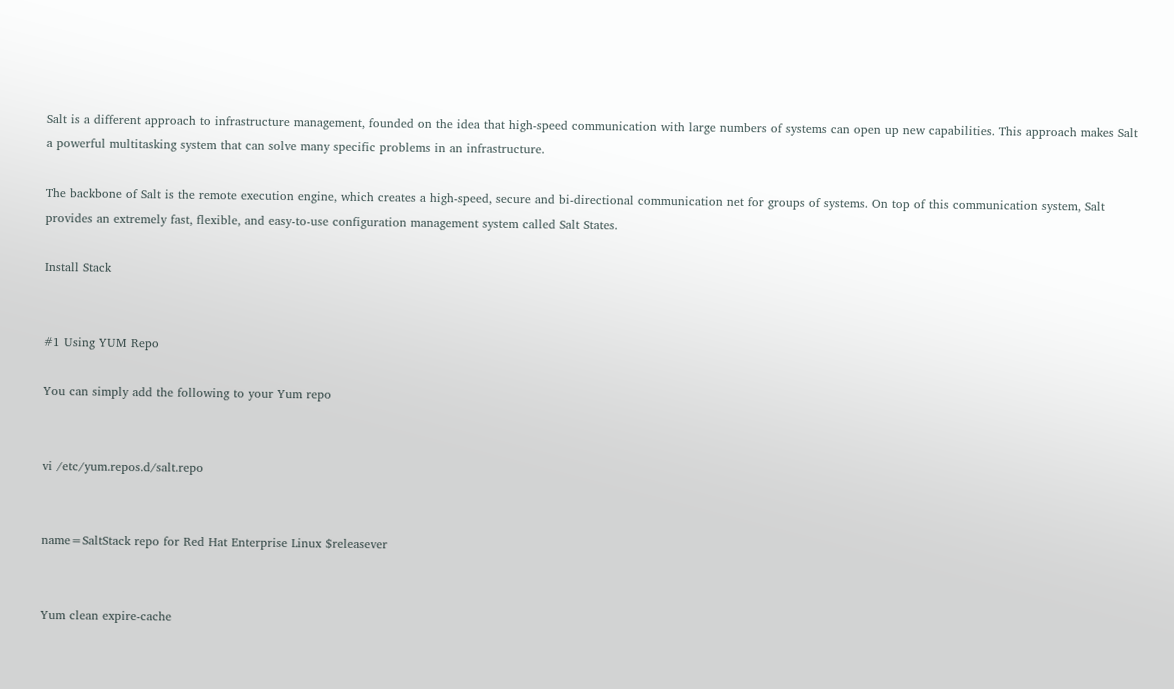Salt is a different approach to infrastructure management, founded on the idea that high-speed communication with large numbers of systems can open up new capabilities. This approach makes Salt a powerful multitasking system that can solve many specific problems in an infrastructure.

The backbone of Salt is the remote execution engine, which creates a high-speed, secure and bi-directional communication net for groups of systems. On top of this communication system, Salt provides an extremely fast, flexible, and easy-to-use configuration management system called Salt States.

Install Stack


#1 Using YUM Repo

You can simply add the following to your Yum repo


vi /etc/yum.repos.d/salt.repo


name=SaltStack repo for Red Hat Enterprise Linux $releasever


Yum clean expire-cache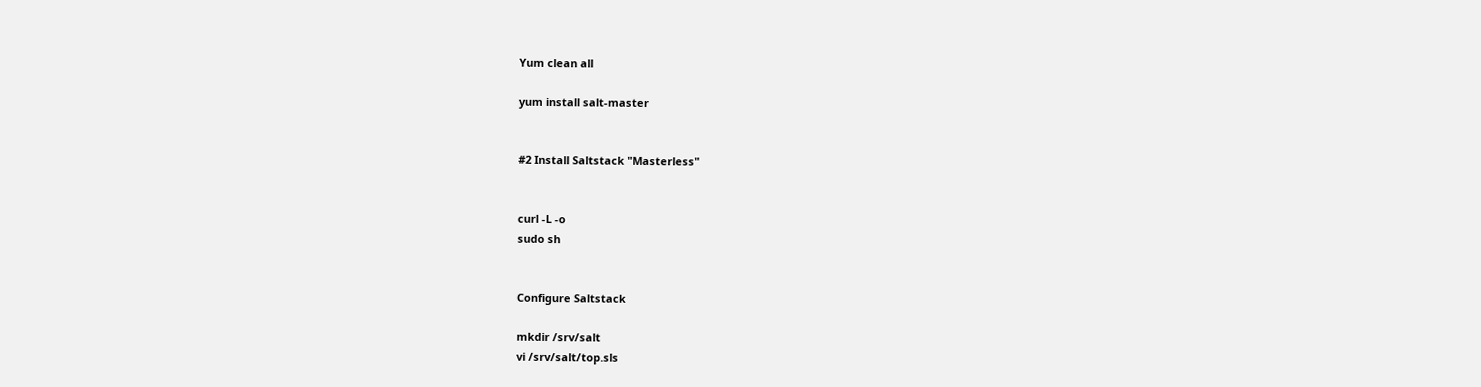Yum clean all

yum install salt-master


#2 Install Saltstack "Masterless"


curl -L -o
sudo sh


Configure Saltstack

mkdir /srv/salt
vi /srv/salt/top.sls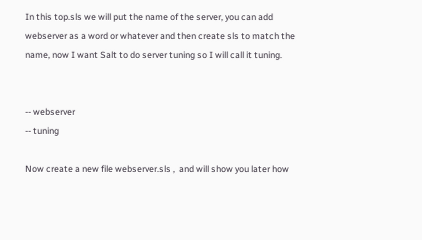In this top.sls we will put the name of the server, you can add webserver as a word or whatever and then create sls to match the name, now I want Salt to do server tuning so I will call it tuning.


-- webserver
-- tuning

Now create a new file webserver.sls ,  and will show you later how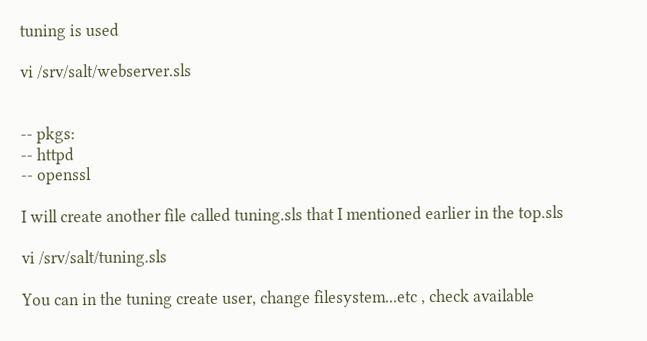tuning is used

vi /srv/salt/webserver.sls


-- pkgs:
-- httpd
-- openssl

I will create another file called tuning.sls that I mentioned earlier in the top.sls

vi /srv/salt/tuning.sls

You can in the tuning create user, change filesystem...etc , check available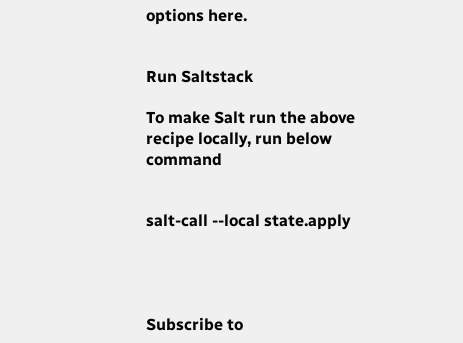options here.


Run Saltstack

To make Salt run the above recipe locally, run below command


salt-call --local state.apply




Subscribe to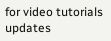for video tutorials updates